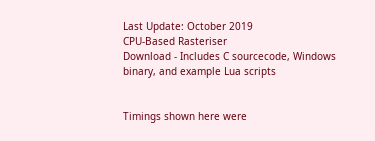Last Update: October 2019
CPU-Based Rasteriser
Download - Includes C sourcecode, Windows binary, and example Lua scripts


Timings shown here were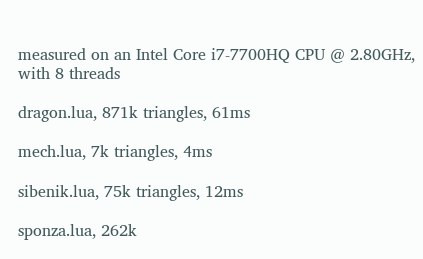measured on an Intel Core i7-7700HQ CPU @ 2.80GHz, with 8 threads

dragon.lua, 871k triangles, 61ms

mech.lua, 7k triangles, 4ms

sibenik.lua, 75k triangles, 12ms

sponza.lua, 262k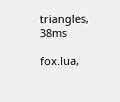triangles, 38ms

fox.lua,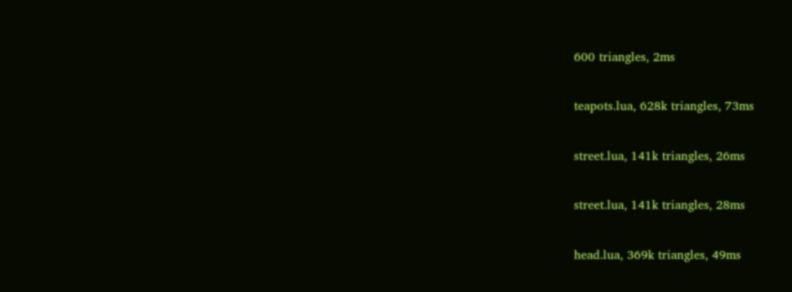600 triangles, 2ms

teapots.lua, 628k triangles, 73ms

street.lua, 141k triangles, 26ms

street.lua, 141k triangles, 28ms

head.lua, 369k triangles, 49ms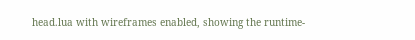head.lua with wireframes enabled, showing the runtime-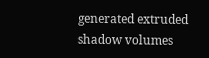generated extruded shadow volumes